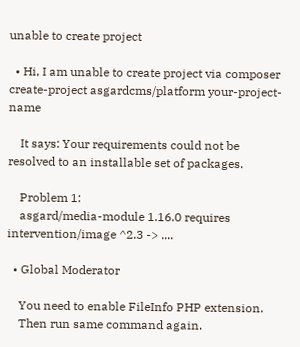unable to create project

  • Hi, I am unable to create project via composer create-project asgardcms/platform your-project-name

    It says: Your requirements could not be resolved to an installable set of packages.

    Problem 1:
    asgard/media-module 1.16.0 requires intervention/image ^2.3 -> ....

  • Global Moderator

    You need to enable FileInfo PHP extension.
    Then run same command again.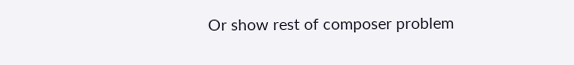Or show rest of composer problem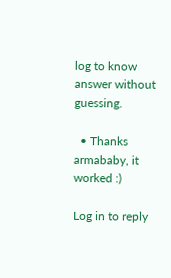log to know answer without guessing.

  • Thanks armababy, it worked :)

Log in to reply